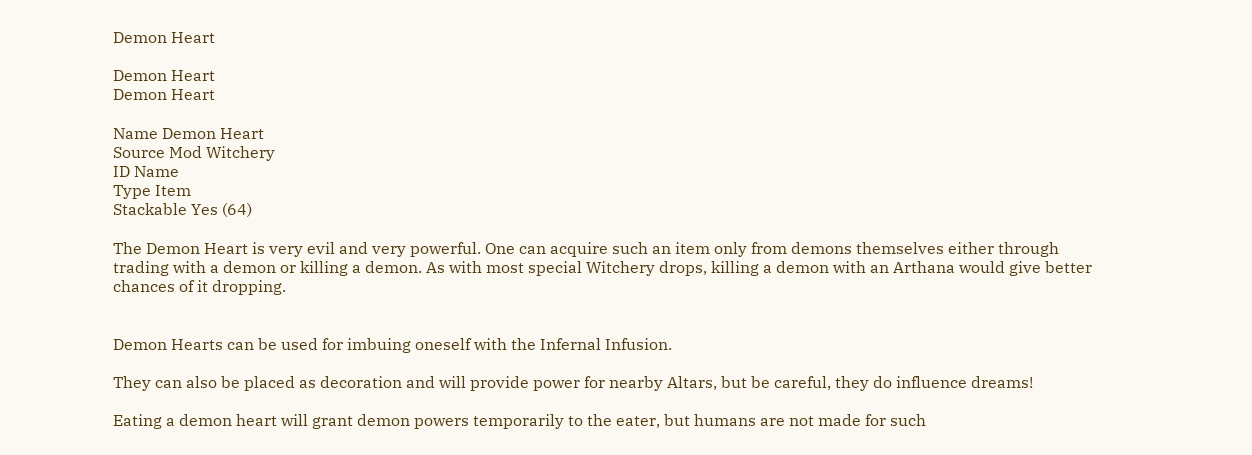Demon Heart

Demon Heart
Demon Heart

Name Demon Heart
Source Mod Witchery
ID Name
Type Item
Stackable Yes (64)

The Demon Heart is very evil and very powerful. One can acquire such an item only from demons themselves either through trading with a demon or killing a demon. As with most special Witchery drops, killing a demon with an Arthana would give better chances of it dropping.


Demon Hearts can be used for imbuing oneself with the Infernal Infusion.

They can also be placed as decoration and will provide power for nearby Altars, but be careful, they do influence dreams!

Eating a demon heart will grant demon powers temporarily to the eater, but humans are not made for such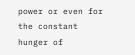power or even for the constant hunger of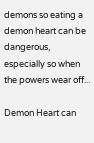demons so eating a demon heart can be dangerous, especially so when the powers wear off...

Demon Heart can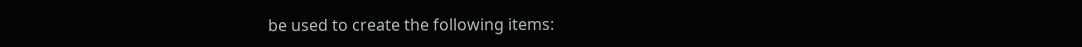be used to create the following items: